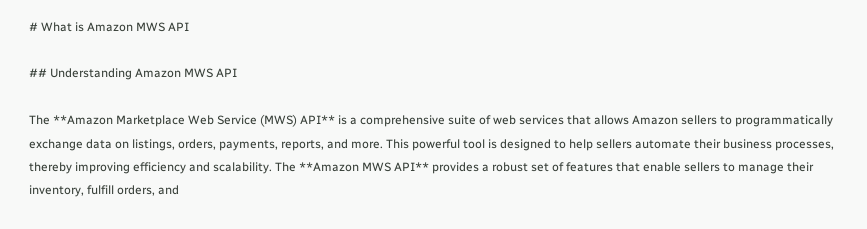# What is Amazon MWS API

## Understanding Amazon MWS API

The **Amazon Marketplace Web Service (MWS) API** is a comprehensive suite of web services that allows Amazon sellers to programmatically exchange data on listings, orders, payments, reports, and more. This powerful tool is designed to help sellers automate their business processes, thereby improving efficiency and scalability. The **Amazon MWS API** provides a robust set of features that enable sellers to manage their inventory, fulfill orders, and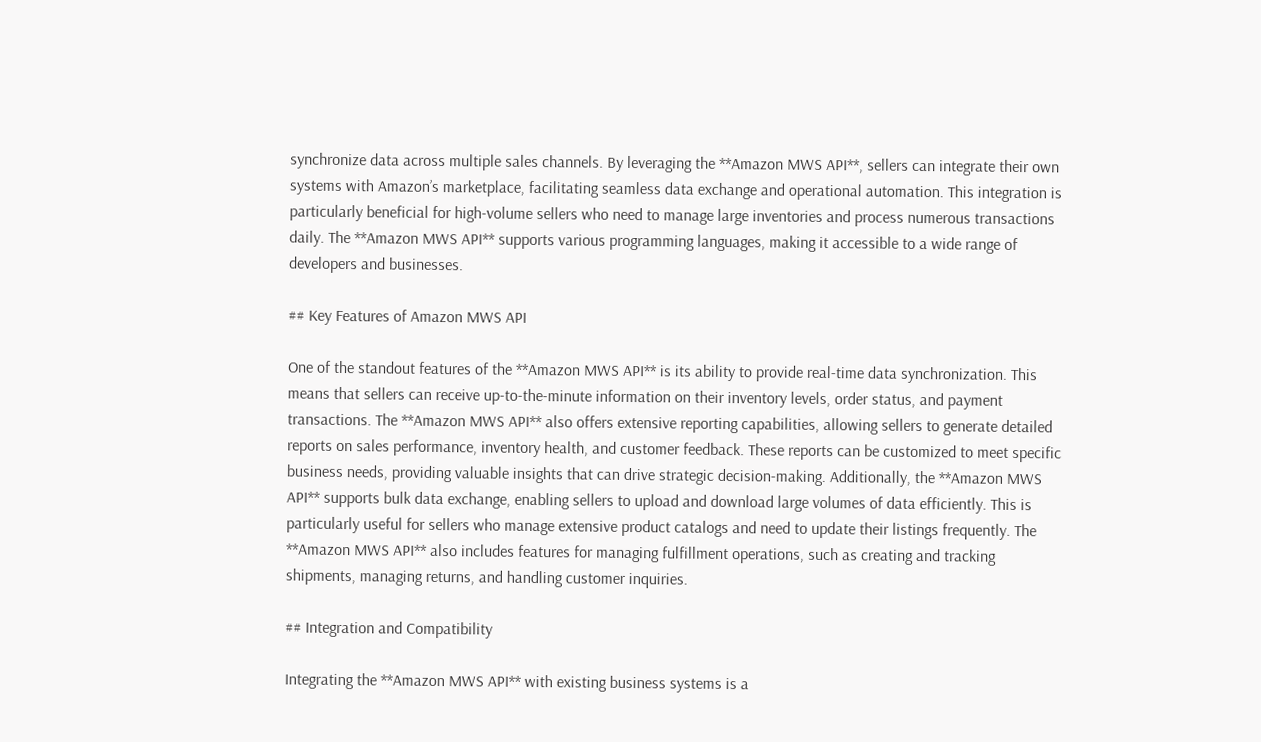synchronize data across multiple sales channels. By leveraging the **Amazon MWS API**, sellers can integrate their own systems with Amazon’s marketplace, facilitating seamless data exchange and operational automation. This integration is particularly beneficial for high-volume sellers who need to manage large inventories and process numerous transactions daily. The **Amazon MWS API** supports various programming languages, making it accessible to a wide range of developers and businesses.

## Key Features of Amazon MWS API

One of the standout features of the **Amazon MWS API** is its ability to provide real-time data synchronization. This means that sellers can receive up-to-the-minute information on their inventory levels, order status, and payment transactions. The **Amazon MWS API** also offers extensive reporting capabilities, allowing sellers to generate detailed reports on sales performance, inventory health, and customer feedback. These reports can be customized to meet specific business needs, providing valuable insights that can drive strategic decision-making. Additionally, the **Amazon MWS API** supports bulk data exchange, enabling sellers to upload and download large volumes of data efficiently. This is particularly useful for sellers who manage extensive product catalogs and need to update their listings frequently. The **Amazon MWS API** also includes features for managing fulfillment operations, such as creating and tracking shipments, managing returns, and handling customer inquiries.

## Integration and Compatibility

Integrating the **Amazon MWS API** with existing business systems is a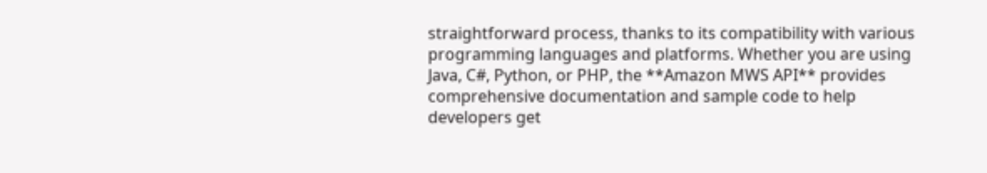straightforward process, thanks to its compatibility with various programming languages and platforms. Whether you are using Java, C#, Python, or PHP, the **Amazon MWS API** provides comprehensive documentation and sample code to help developers get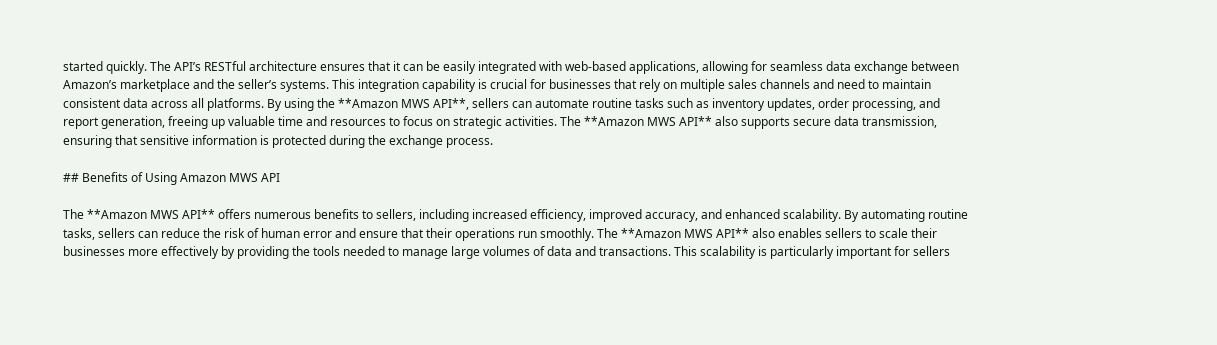started quickly. The API’s RESTful architecture ensures that it can be easily integrated with web-based applications, allowing for seamless data exchange between Amazon’s marketplace and the seller’s systems. This integration capability is crucial for businesses that rely on multiple sales channels and need to maintain consistent data across all platforms. By using the **Amazon MWS API**, sellers can automate routine tasks such as inventory updates, order processing, and report generation, freeing up valuable time and resources to focus on strategic activities. The **Amazon MWS API** also supports secure data transmission, ensuring that sensitive information is protected during the exchange process.

## Benefits of Using Amazon MWS API

The **Amazon MWS API** offers numerous benefits to sellers, including increased efficiency, improved accuracy, and enhanced scalability. By automating routine tasks, sellers can reduce the risk of human error and ensure that their operations run smoothly. The **Amazon MWS API** also enables sellers to scale their businesses more effectively by providing the tools needed to manage large volumes of data and transactions. This scalability is particularly important for sellers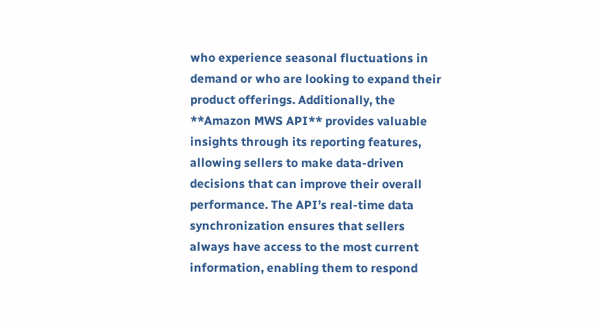who experience seasonal fluctuations in demand or who are looking to expand their product offerings. Additionally, the **Amazon MWS API** provides valuable insights through its reporting features, allowing sellers to make data-driven decisions that can improve their overall performance. The API’s real-time data synchronization ensures that sellers always have access to the most current information, enabling them to respond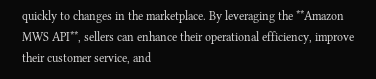quickly to changes in the marketplace. By leveraging the **Amazon MWS API**, sellers can enhance their operational efficiency, improve their customer service, and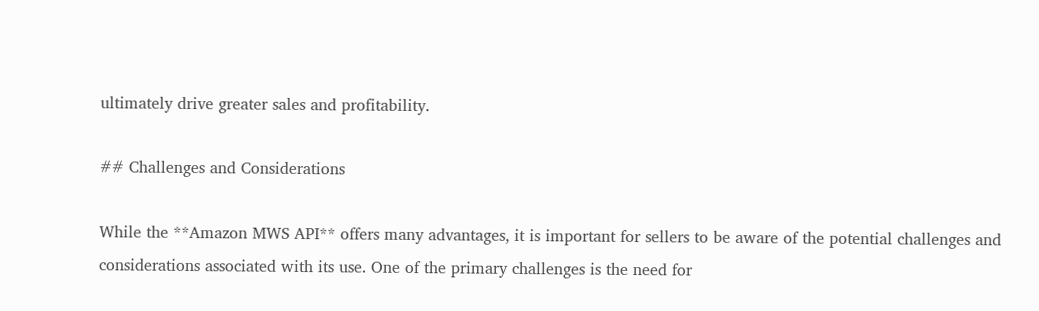ultimately drive greater sales and profitability.

## Challenges and Considerations

While the **Amazon MWS API** offers many advantages, it is important for sellers to be aware of the potential challenges and considerations associated with its use. One of the primary challenges is the need for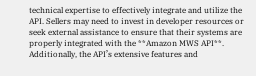technical expertise to effectively integrate and utilize the API. Sellers may need to invest in developer resources or seek external assistance to ensure that their systems are properly integrated with the **Amazon MWS API**. Additionally, the API’s extensive features and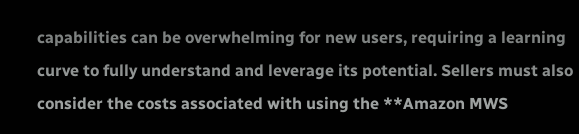capabilities can be overwhelming for new users, requiring a learning curve to fully understand and leverage its potential. Sellers must also consider the costs associated with using the **Amazon MWS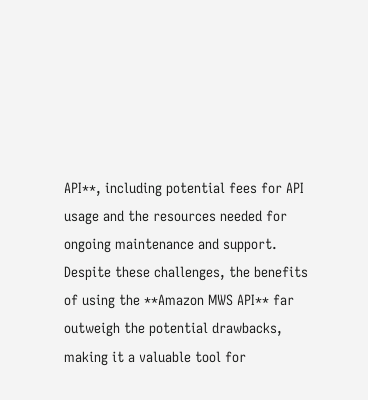API**, including potential fees for API usage and the resources needed for ongoing maintenance and support. Despite these challenges, the benefits of using the **Amazon MWS API** far outweigh the potential drawbacks, making it a valuable tool for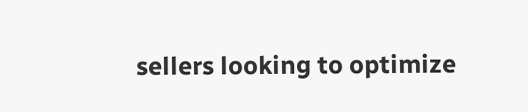sellers looking to optimize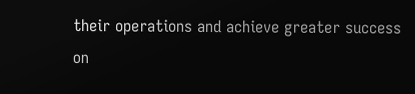their operations and achieve greater success on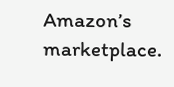Amazon’s marketplace.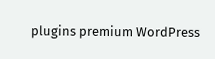plugins premium WordPress